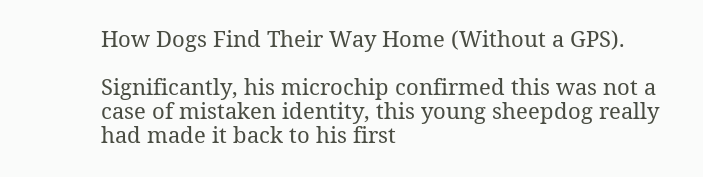How Dogs Find Their Way Home (Without a GPS).

Significantly, his microchip confirmed this was not a case of mistaken identity, this young sheepdog really had made it back to his first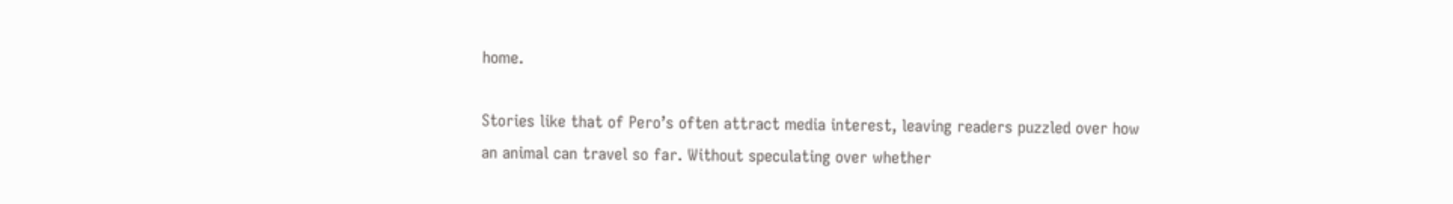home.

Stories like that of Pero’s often attract media interest, leaving readers puzzled over how an animal can travel so far. Without speculating over whether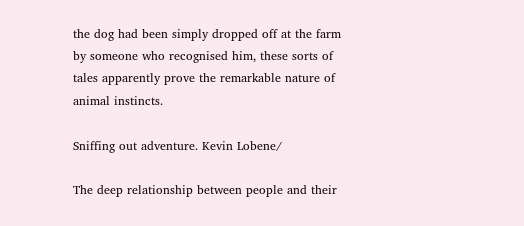the dog had been simply dropped off at the farm by someone who recognised him, these sorts of tales apparently prove the remarkable nature of animal instincts.

Sniffing out adventure. Kevin Lobene/

The deep relationship between people and their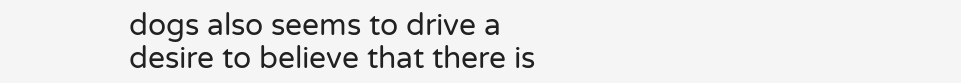dogs also seems to drive a desire to believe that there is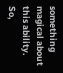something magical about this ability. So,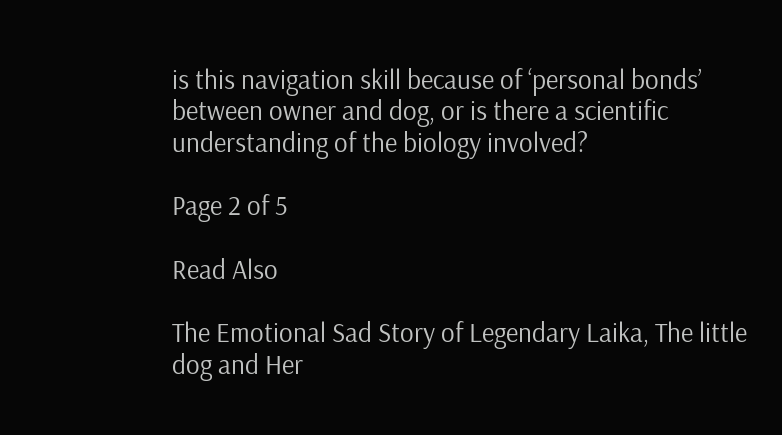is this navigation skill because of ‘personal bonds’ between owner and dog, or is there a scientific understanding of the biology involved?

Page 2 of 5

Read Also

The Emotional Sad Story of Legendary Laika, The little dog and Her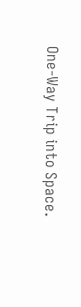One-Way Trip into Space.